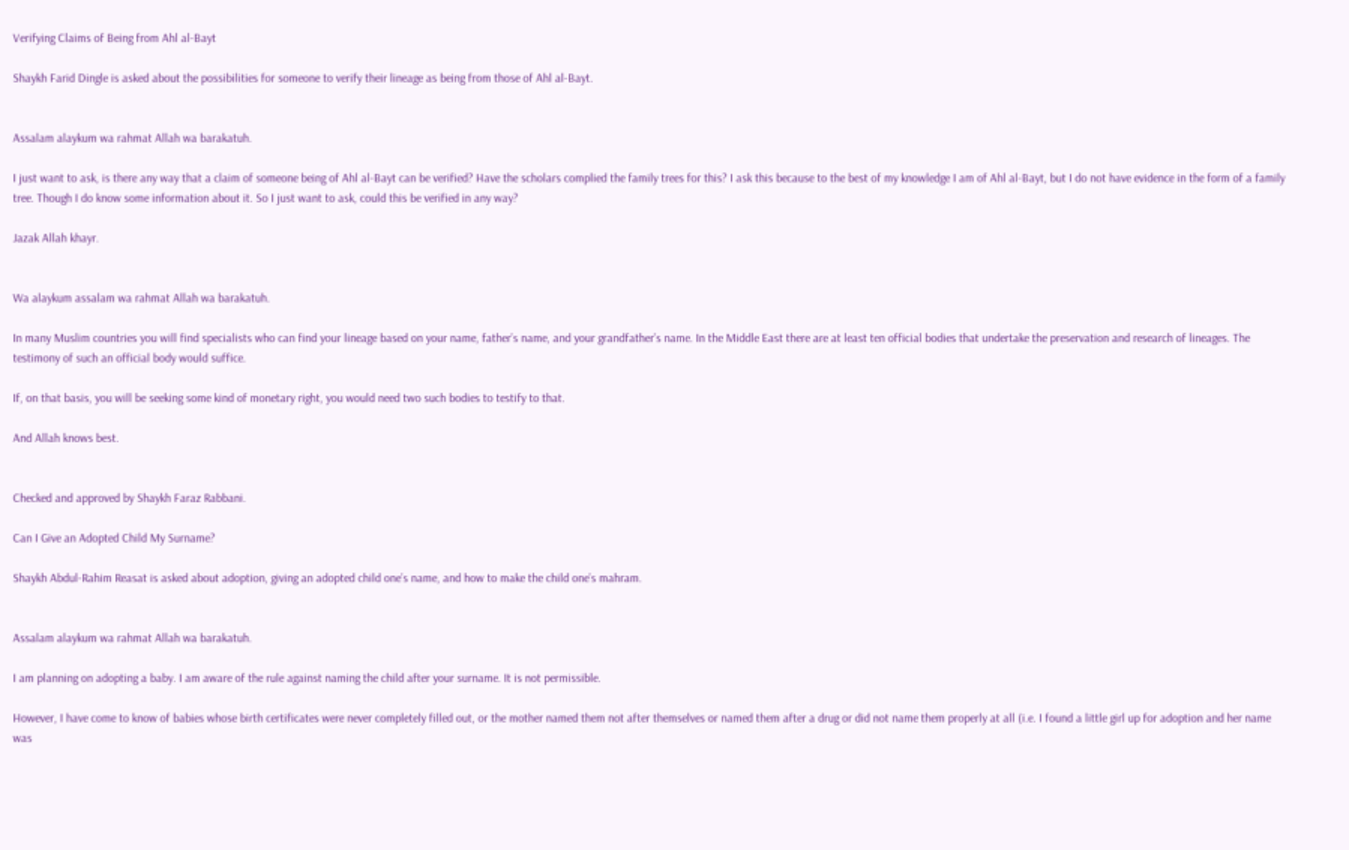Verifying Claims of Being from Ahl al-Bayt

Shaykh Farid Dingle is asked about the possibilities for someone to verify their lineage as being from those of Ahl al-Bayt.


Assalam alaykum wa rahmat Allah wa barakatuh.

I just want to ask, is there any way that a claim of someone being of Ahl al-Bayt can be verified? Have the scholars complied the family trees for this? I ask this because to the best of my knowledge I am of Ahl al-Bayt, but I do not have evidence in the form of a family tree. Though I do know some information about it. So I just want to ask, could this be verified in any way?

Jazak Allah khayr.


Wa alaykum assalam wa rahmat Allah wa barakatuh.

In many Muslim countries you will find specialists who can find your lineage based on your name, father’s name, and your grandfather’s name. In the Middle East there are at least ten official bodies that undertake the preservation and research of lineages. The testimony of such an official body would suffice.

If, on that basis, you will be seeking some kind of monetary right, you would need two such bodies to testify to that.

And Allah knows best.


Checked and approved by Shaykh Faraz Rabbani.

Can I Give an Adopted Child My Surname?

Shaykh Abdul-Rahim Reasat is asked about adoption, giving an adopted child one’s name, and how to make the child one’s mahram.


Assalam alaykum wa rahmat Allah wa barakatuh.

I am planning on adopting a baby. I am aware of the rule against naming the child after your surname. It is not permissible.

However, I have come to know of babies whose birth certificates were never completely filled out, or the mother named them not after themselves or named them after a drug or did not name them properly at all (i.e. I found a little girl up for adoption and her name was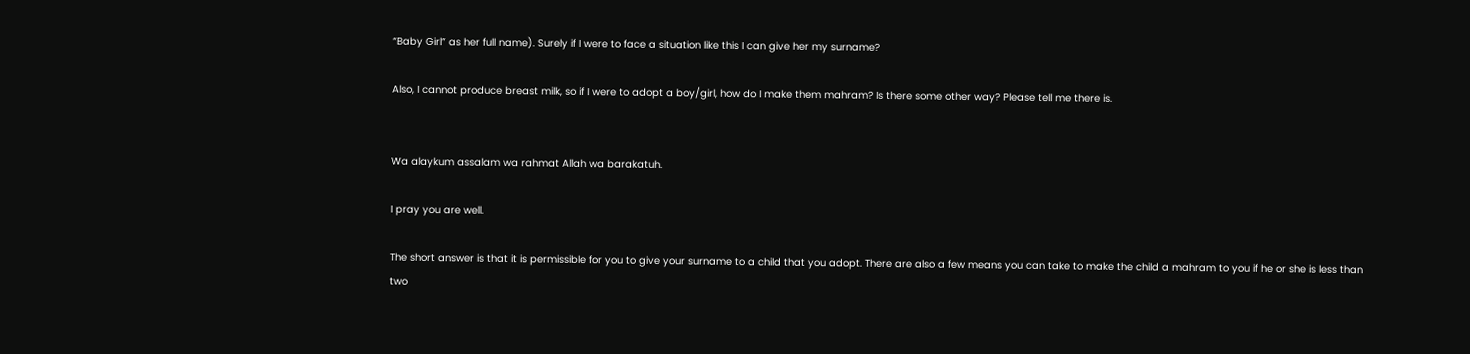“Baby Girl” as her full name). Surely if I were to face a situation like this I can give her my surname?

Also, I cannot produce breast milk, so if I were to adopt a boy/girl, how do I make them mahram? Is there some other way? Please tell me there is.


Wa alaykum assalam wa rahmat Allah wa barakatuh.

I pray you are well.

The short answer is that it is permissible for you to give your surname to a child that you adopt. There are also a few means you can take to make the child a mahram to you if he or she is less than two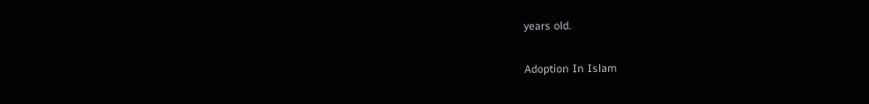years old.

Adoption In Islam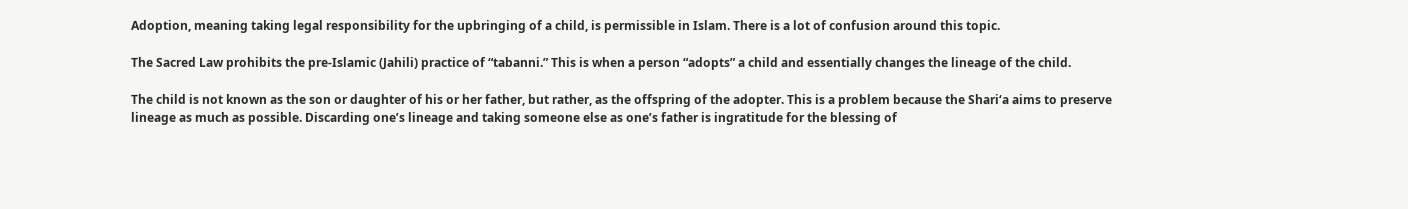Adoption, meaning taking legal responsibility for the upbringing of a child, is permissible in Islam. There is a lot of confusion around this topic.

The Sacred Law prohibits the pre-Islamic (Jahili) practice of “tabanni.” This is when a person “adopts” a child and essentially changes the lineage of the child.

The child is not known as the son or daughter of his or her father, but rather, as the offspring of the adopter. This is a problem because the Shari‘a aims to preserve lineage as much as possible. Discarding one’s lineage and taking someone else as one’s father is ingratitude for the blessing of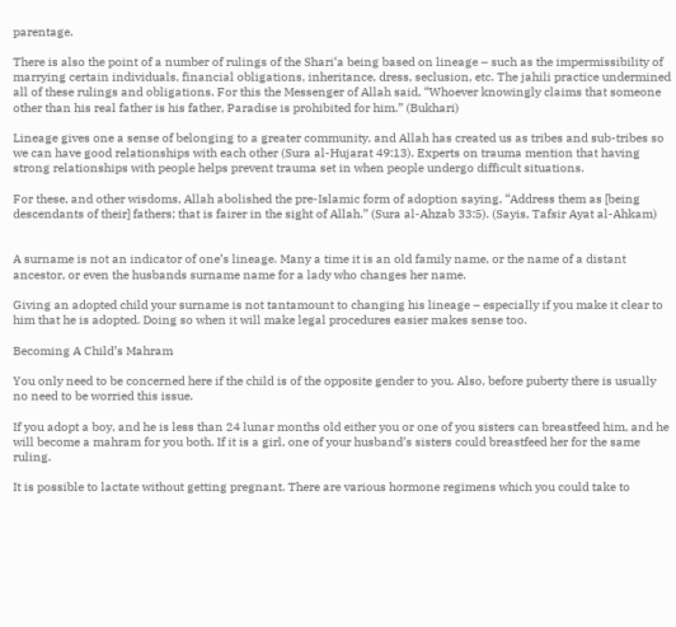parentage.

There is also the point of a number of rulings of the Shari‘a being based on lineage – such as the impermissibility of marrying certain individuals, financial obligations, inheritance, dress, seclusion, etc. The jahili practice undermined all of these rulings and obligations. For this the Messenger of Allah said, “Whoever knowingly claims that someone other than his real father is his father, Paradise is prohibited for him.” (Bukhari)

Lineage gives one a sense of belonging to a greater community, and Allah has created us as tribes and sub-tribes so we can have good relationships with each other (Sura al-Hujarat 49:13). Experts on trauma mention that having strong relationships with people helps prevent trauma set in when people undergo difficult situations.

For these, and other wisdoms, Allah abolished the pre-Islamic form of adoption saying, “Address them as [being descendants of their] fathers; that is fairer in the sight of Allah.” (Sura al-Ahzab 33:5). (Sayis, Tafsir Ayat al-Ahkam)


A surname is not an indicator of one’s lineage. Many a time it is an old family name, or the name of a distant ancestor, or even the husbands surname name for a lady who changes her name.

Giving an adopted child your surname is not tantamount to changing his lineage – especially if you make it clear to him that he is adopted. Doing so when it will make legal procedures easier makes sense too.

Becoming A Child’s Mahram

You only need to be concerned here if the child is of the opposite gender to you. Also, before puberty there is usually no need to be worried this issue.

If you adopt a boy, and he is less than 24 lunar months old either you or one of you sisters can breastfeed him, and he will become a mahram for you both. If it is a girl, one of your husband’s sisters could breastfeed her for the same ruling.

It is possible to lactate without getting pregnant. There are various hormone regimens which you could take to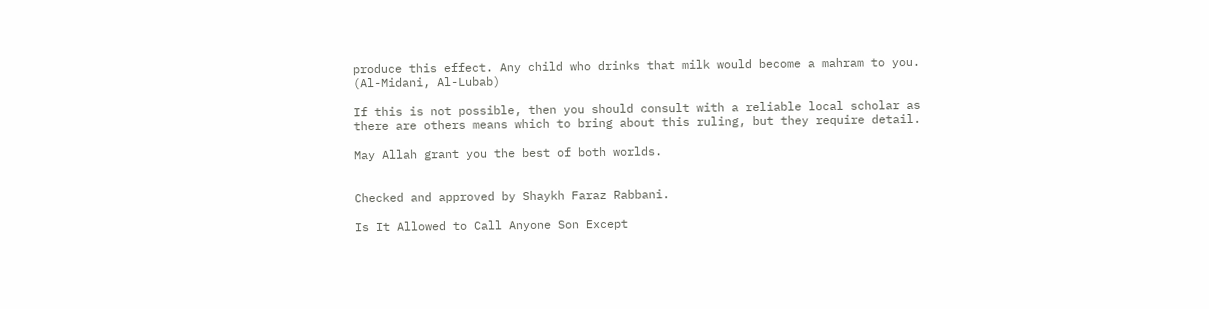produce this effect. Any child who drinks that milk would become a mahram to you. (Al-Midani, Al-Lubab)

If this is not possible, then you should consult with a reliable local scholar as there are others means which to bring about this ruling, but they require detail.

May Allah grant you the best of both worlds.


Checked and approved by Shaykh Faraz Rabbani.

Is It Allowed to Call Anyone Son Except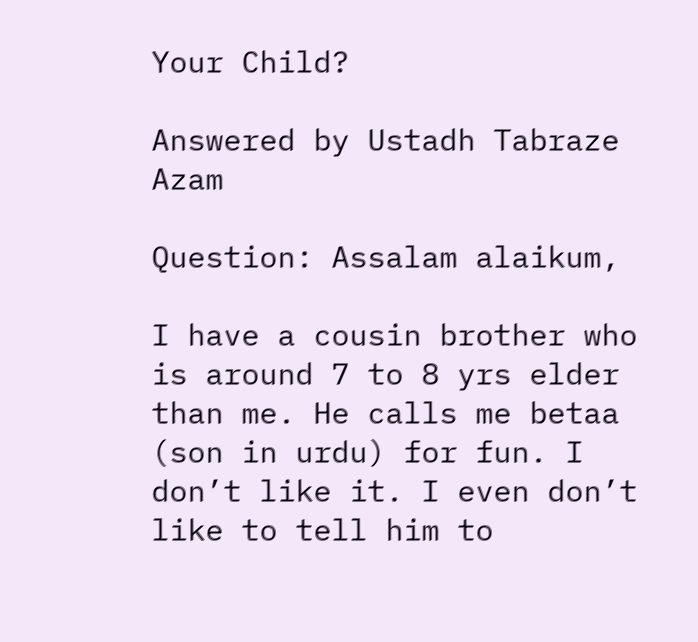Your Child?

Answered by Ustadh Tabraze Azam

Question: Assalam alaikum,

I have a cousin brother who is around 7 to 8 yrs elder than me. He calls me betaa (son in urdu) for fun. I don’t like it. I even don’t like to tell him to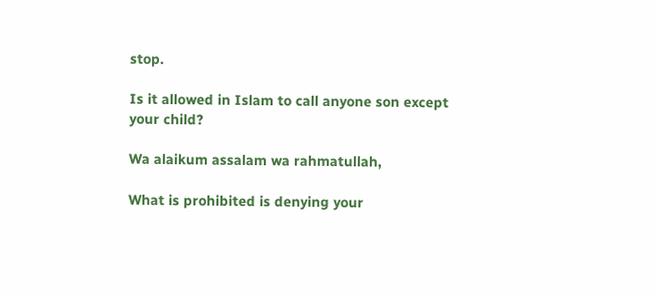stop.

Is it allowed in Islam to call anyone son except your child?

Wa alaikum assalam wa rahmatullah,

What is prohibited is denying your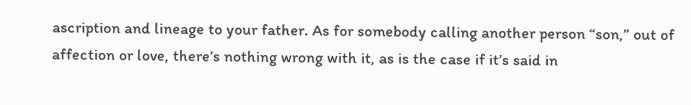ascription and lineage to your father. As for somebody calling another person “son,” out of affection or love, there’s nothing wrong with it, as is the case if it’s said in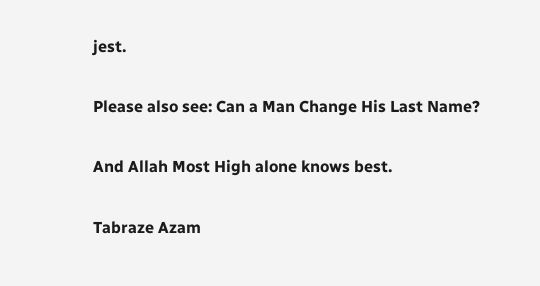jest.

Please also see: Can a Man Change His Last Name?

And Allah Most High alone knows best.

Tabraze Azam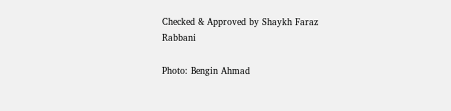Checked & Approved by Shaykh Faraz Rabbani

Photo: Bengin Ahmad